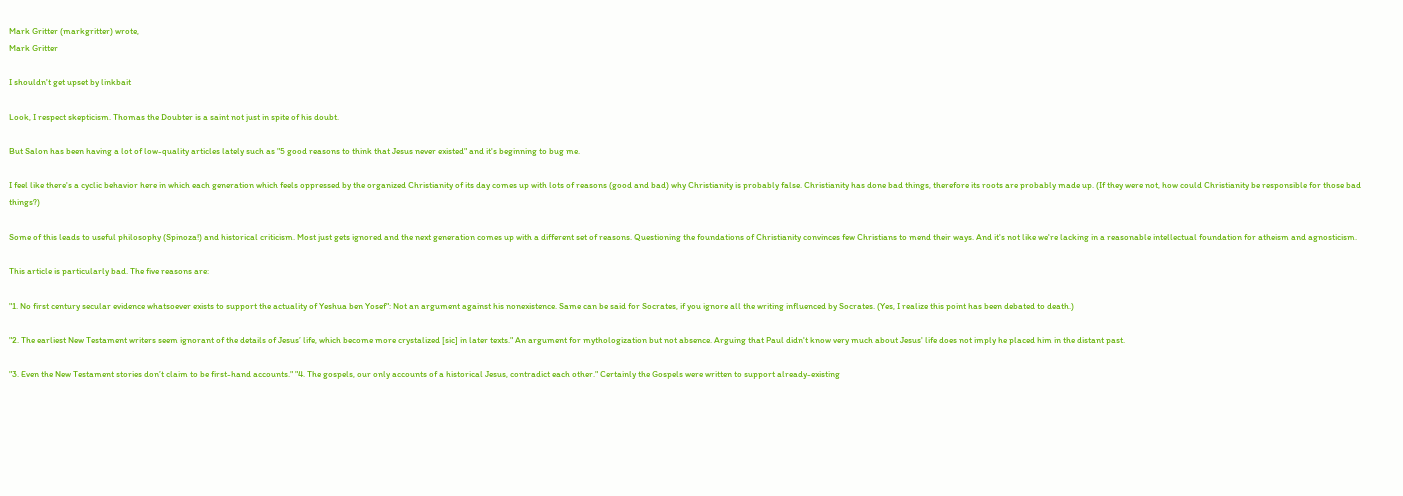Mark Gritter (markgritter) wrote,
Mark Gritter

I shouldn't get upset by linkbait

Look, I respect skepticism. Thomas the Doubter is a saint not just in spite of his doubt.

But Salon has been having a lot of low-quality articles lately such as "5 good reasons to think that Jesus never existed" and it's beginning to bug me.

I feel like there's a cyclic behavior here in which each generation which feels oppressed by the organized Christianity of its day comes up with lots of reasons (good and bad) why Christianity is probably false. Christianity has done bad things, therefore its roots are probably made up. (If they were not, how could Christianity be responsible for those bad things?)

Some of this leads to useful philosophy (Spinoza!) and historical criticism. Most just gets ignored and the next generation comes up with a different set of reasons. Questioning the foundations of Christianity convinces few Christians to mend their ways. And it's not like we're lacking in a reasonable intellectual foundation for atheism and agnosticism.

This article is particularly bad. The five reasons are:

"1. No first century secular evidence whatsoever exists to support the actuality of Yeshua ben Yosef": Not an argument against his nonexistence. Same can be said for Socrates, if you ignore all the writing influenced by Socrates. (Yes, I realize this point has been debated to death.)

"2. The earliest New Testament writers seem ignorant of the details of Jesus’ life, which become more crystalized [sic] in later texts." An argument for mythologization but not absence. Arguing that Paul didn't know very much about Jesus' life does not imply he placed him in the distant past.

"3. Even the New Testament stories don’t claim to be first-hand accounts." "4. The gospels, our only accounts of a historical Jesus, contradict each other." Certainly the Gospels were written to support already-existing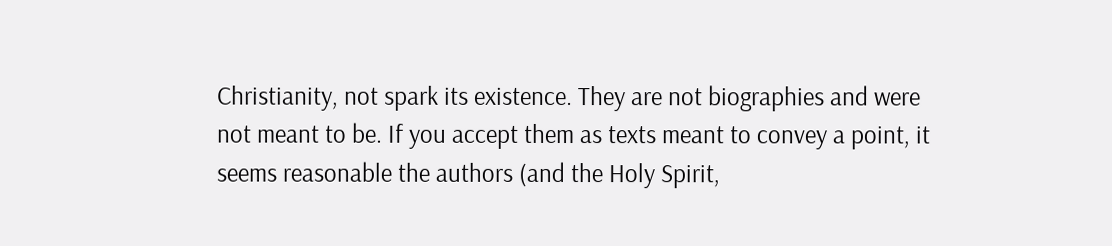Christianity, not spark its existence. They are not biographies and were not meant to be. If you accept them as texts meant to convey a point, it seems reasonable the authors (and the Holy Spirit,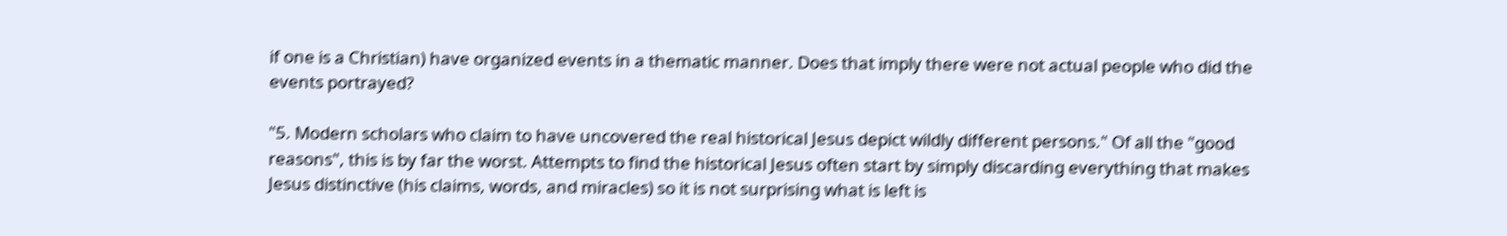if one is a Christian) have organized events in a thematic manner. Does that imply there were not actual people who did the events portrayed?

"5. Modern scholars who claim to have uncovered the real historical Jesus depict wildly different persons." Of all the "good reasons", this is by far the worst. Attempts to find the historical Jesus often start by simply discarding everything that makes Jesus distinctive (his claims, words, and miracles) so it is not surprising what is left is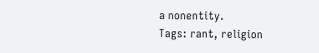a nonentity.
Tags: rant, religion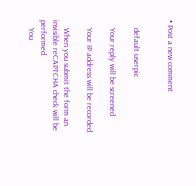• Post a new comment


    default userpic

    Your reply will be screened

    Your IP address will be recorded

    When you submit the form an invisible reCAPTCHA check will be performed.
    You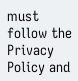must follow the Privacy Policy and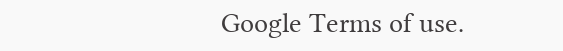Google Terms of use.